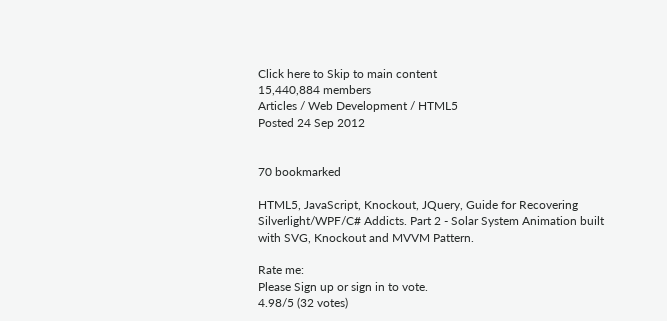Click here to Skip to main content
15,440,884 members
Articles / Web Development / HTML5
Posted 24 Sep 2012


70 bookmarked

HTML5, JavaScript, Knockout, JQuery, Guide for Recovering Silverlight/WPF/C# Addicts. Part 2 - Solar System Animation built with SVG, Knockout and MVVM Pattern.

Rate me:
Please Sign up or sign in to vote.
4.98/5 (32 votes)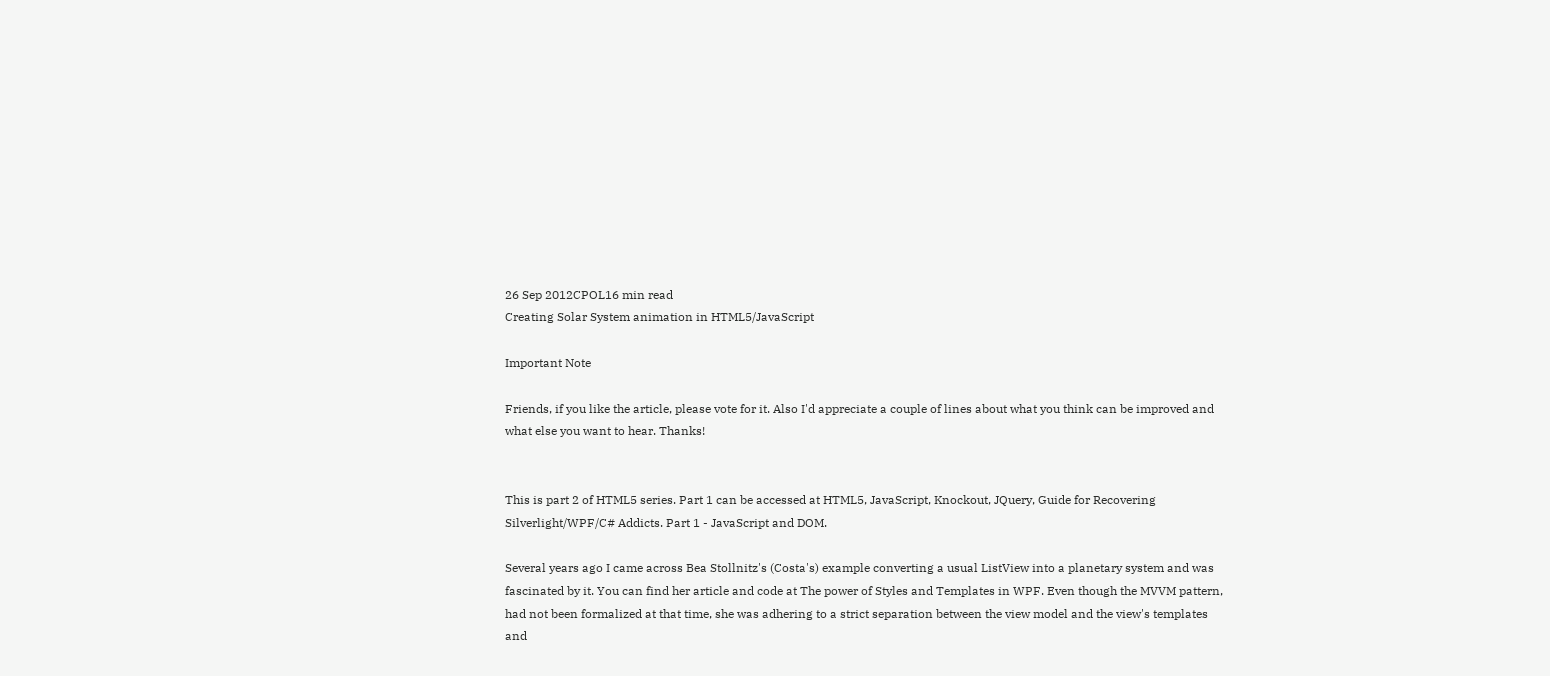26 Sep 2012CPOL16 min read
Creating Solar System animation in HTML5/JavaScript

Important Note

Friends, if you like the article, please vote for it. Also I'd appreciate a couple of lines about what you think can be improved and what else you want to hear. Thanks!


This is part 2 of HTML5 series. Part 1 can be accessed at HTML5, JavaScript, Knockout, JQuery, Guide for Recovering Silverlight/WPF/C# Addicts. Part 1 - JavaScript and DOM.

Several years ago I came across Bea Stollnitz's (Costa's) example converting a usual ListView into a planetary system and was fascinated by it. You can find her article and code at The power of Styles and Templates in WPF. Even though the MVVM pattern, had not been formalized at that time, she was adhering to a strict separation between the view model and the view's templates and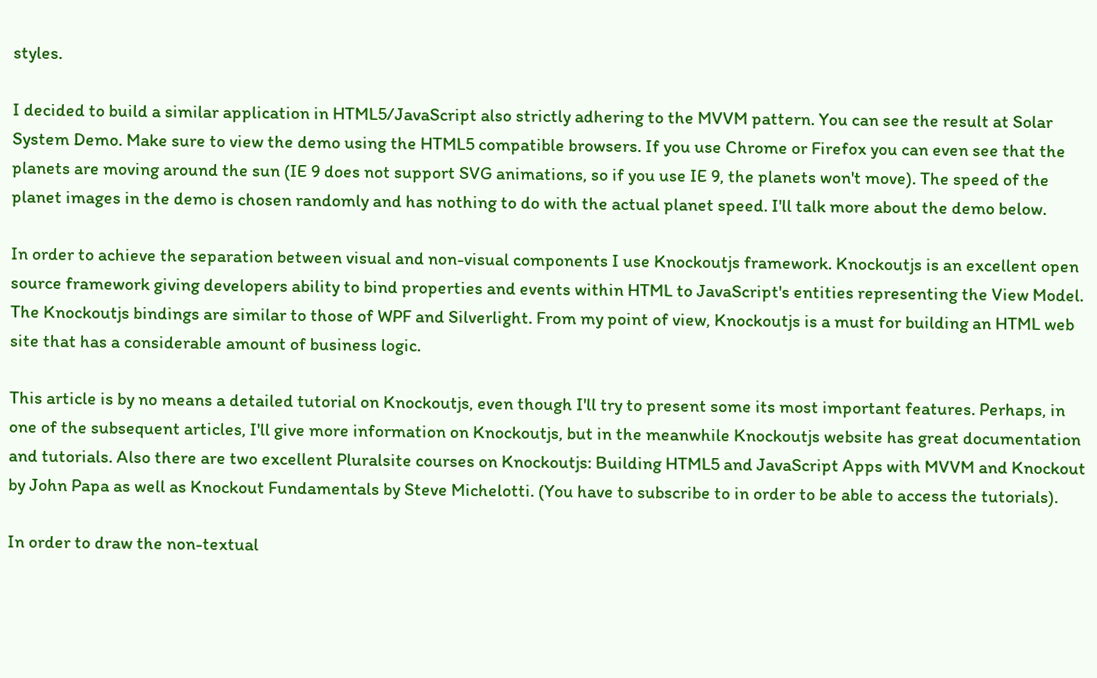styles.

I decided to build a similar application in HTML5/JavaScript also strictly adhering to the MVVM pattern. You can see the result at Solar System Demo. Make sure to view the demo using the HTML5 compatible browsers. If you use Chrome or Firefox you can even see that the planets are moving around the sun (IE 9 does not support SVG animations, so if you use IE 9, the planets won't move). The speed of the planet images in the demo is chosen randomly and has nothing to do with the actual planet speed. I'll talk more about the demo below.

In order to achieve the separation between visual and non-visual components I use Knockoutjs framework. Knockoutjs is an excellent open source framework giving developers ability to bind properties and events within HTML to JavaScript's entities representing the View Model. The Knockoutjs bindings are similar to those of WPF and Silverlight. From my point of view, Knockoutjs is a must for building an HTML web site that has a considerable amount of business logic.

This article is by no means a detailed tutorial on Knockoutjs, even though I'll try to present some its most important features. Perhaps, in one of the subsequent articles, I'll give more information on Knockoutjs, but in the meanwhile Knockoutjs website has great documentation and tutorials. Also there are two excellent Pluralsite courses on Knockoutjs: Building HTML5 and JavaScript Apps with MVVM and Knockout by John Papa as well as Knockout Fundamentals by Steve Michelotti. (You have to subscribe to in order to be able to access the tutorials).

In order to draw the non-textual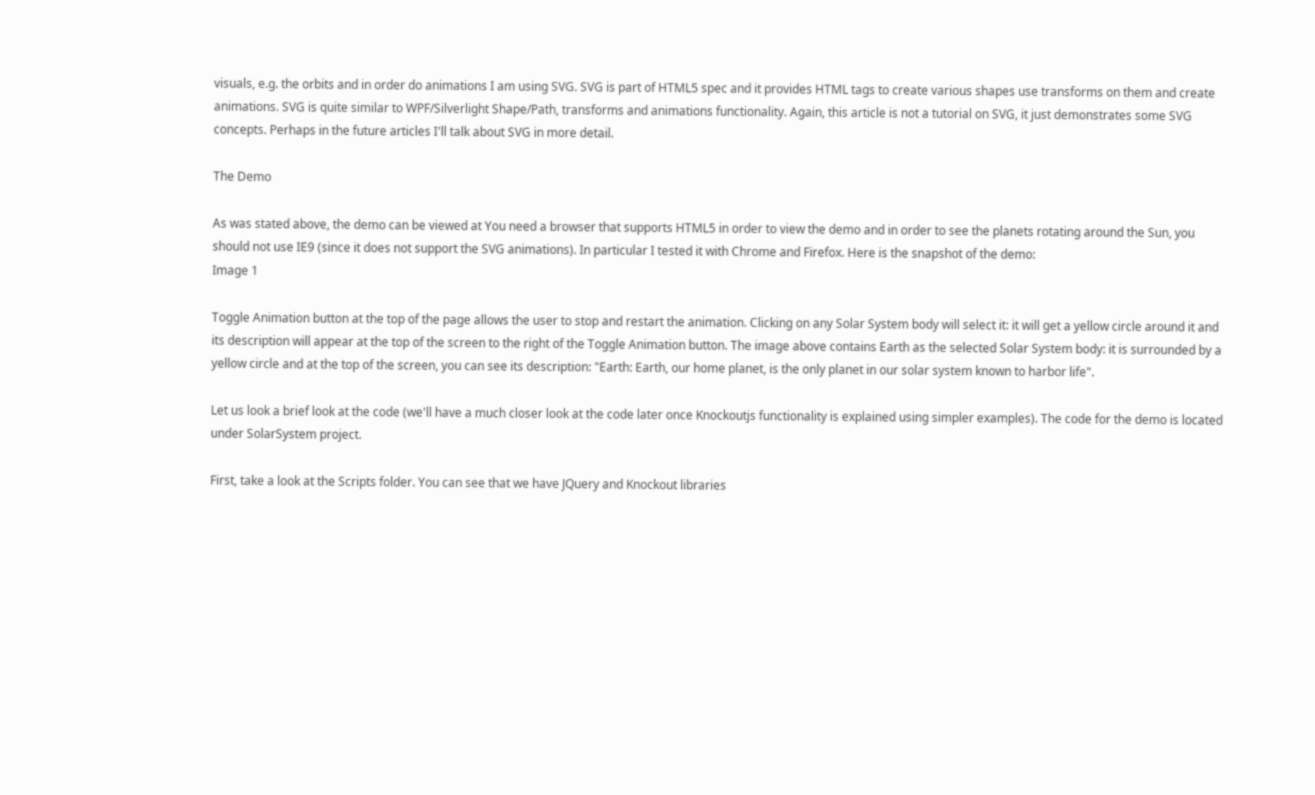visuals, e.g. the orbits and in order do animations I am using SVG. SVG is part of HTML5 spec and it provides HTML tags to create various shapes use transforms on them and create animations. SVG is quite similar to WPF/Silverlight Shape/Path, transforms and animations functionality. Again, this article is not a tutorial on SVG, it just demonstrates some SVG concepts. Perhaps in the future articles I'll talk about SVG in more detail.

The Demo

As was stated above, the demo can be viewed at You need a browser that supports HTML5 in order to view the demo and in order to see the planets rotating around the Sun, you should not use IE9 (since it does not support the SVG animations). In particular I tested it with Chrome and Firefox. Here is the snapshot of the demo:
Image 1

Toggle Animation button at the top of the page allows the user to stop and restart the animation. Clicking on any Solar System body will select it: it will get a yellow circle around it and its description will appear at the top of the screen to the right of the Toggle Animation button. The image above contains Earth as the selected Solar System body: it is surrounded by a yellow circle and at the top of the screen, you can see its description: "Earth: Earth, our home planet, is the only planet in our solar system known to harbor life".

Let us look a brief look at the code (we'll have a much closer look at the code later once Knockoutjs functionality is explained using simpler examples). The code for the demo is located under SolarSystem project.

First, take a look at the Scripts folder. You can see that we have JQuery and Knockout libraries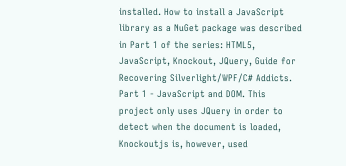installed. How to install a JavaScript library as a NuGet package was described in Part 1 of the series: HTML5, JavaScript, Knockout, JQuery, Guide for Recovering Silverlight/WPF/C# Addicts. Part 1 - JavaScript and DOM. This project only uses JQuery in order to detect when the document is loaded, Knockoutjs is, however, used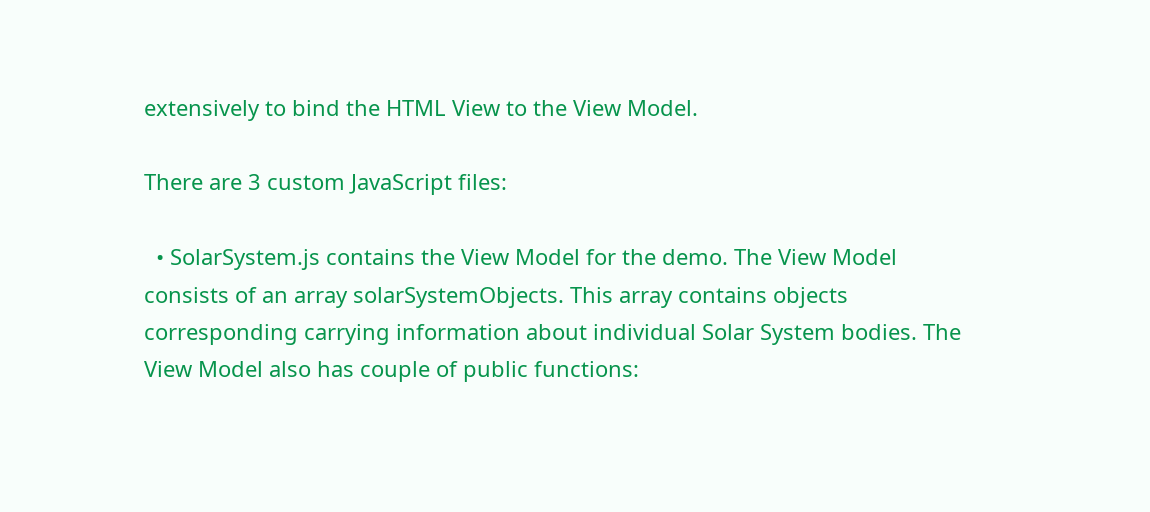extensively to bind the HTML View to the View Model.

There are 3 custom JavaScript files:

  • SolarSystem.js contains the View Model for the demo. The View Model consists of an array solarSystemObjects. This array contains objects corresponding carrying information about individual Solar System bodies. The View Model also has couple of public functions: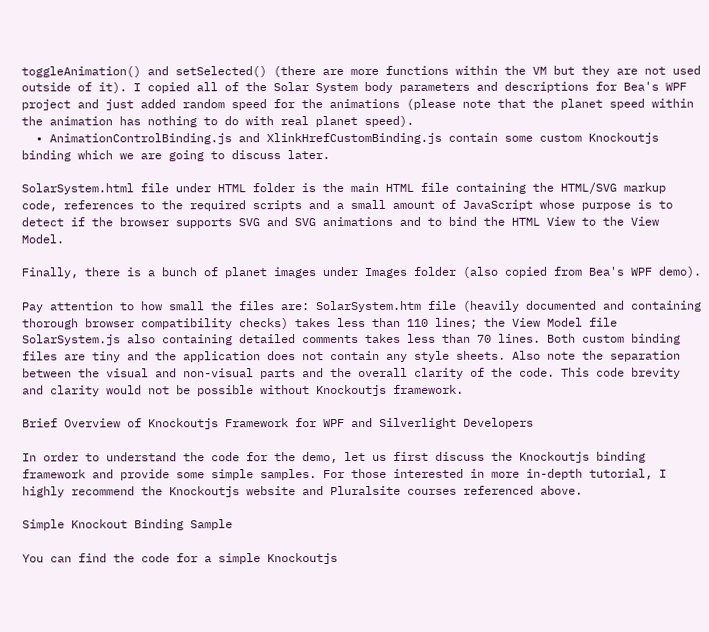toggleAnimation() and setSelected() (there are more functions within the VM but they are not used outside of it). I copied all of the Solar System body parameters and descriptions for Bea's WPF project and just added random speed for the animations (please note that the planet speed within the animation has nothing to do with real planet speed).
  • AnimationControlBinding.js and XlinkHrefCustomBinding.js contain some custom Knockoutjs binding which we are going to discuss later.

SolarSystem.html file under HTML folder is the main HTML file containing the HTML/SVG markup code, references to the required scripts and a small amount of JavaScript whose purpose is to detect if the browser supports SVG and SVG animations and to bind the HTML View to the View Model.

Finally, there is a bunch of planet images under Images folder (also copied from Bea's WPF demo).

Pay attention to how small the files are: SolarSystem.htm file (heavily documented and containing thorough browser compatibility checks) takes less than 110 lines; the View Model file SolarSystem.js also containing detailed comments takes less than 70 lines. Both custom binding files are tiny and the application does not contain any style sheets. Also note the separation between the visual and non-visual parts and the overall clarity of the code. This code brevity and clarity would not be possible without Knockoutjs framework.

Brief Overview of Knockoutjs Framework for WPF and Silverlight Developers

In order to understand the code for the demo, let us first discuss the Knockoutjs binding framework and provide some simple samples. For those interested in more in-depth tutorial, I highly recommend the Knockoutjs website and Pluralsite courses referenced above.

Simple Knockout Binding Sample

You can find the code for a simple Knockoutjs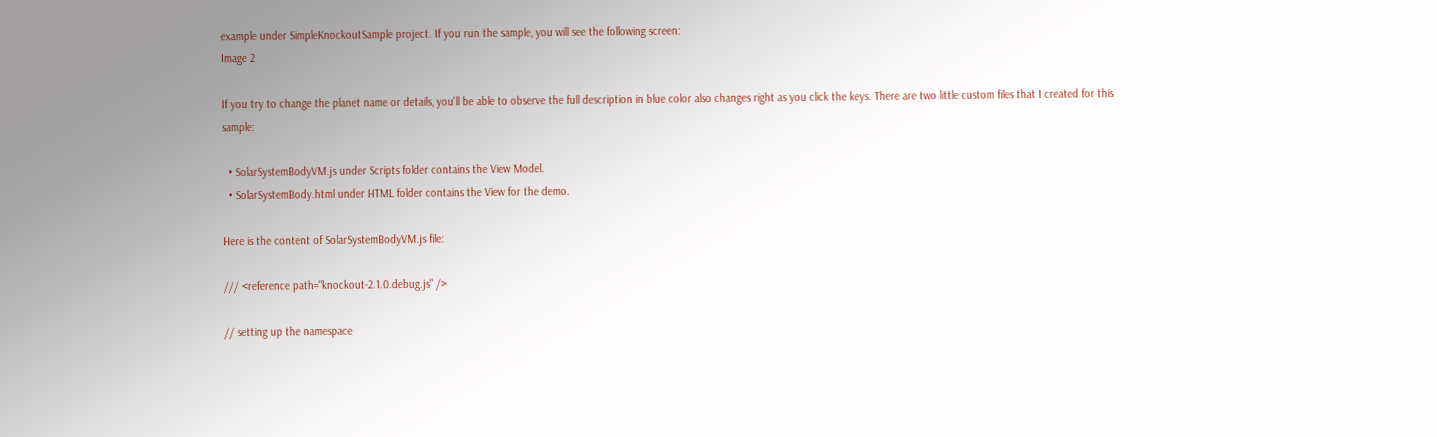example under SimpleKnockoutSample project. If you run the sample, you will see the following screen:
Image 2

If you try to change the planet name or details, you'll be able to observe the full description in blue color also changes right as you click the keys. There are two little custom files that I created for this sample:

  • SolarSystemBodyVM.js under Scripts folder contains the View Model.
  • SolarSystemBody.html under HTML folder contains the View for the demo.

Here is the content of SolarSystemBodyVM.js file:

/// <reference path="knockout-2.1.0.debug.js" />

// setting up the namespace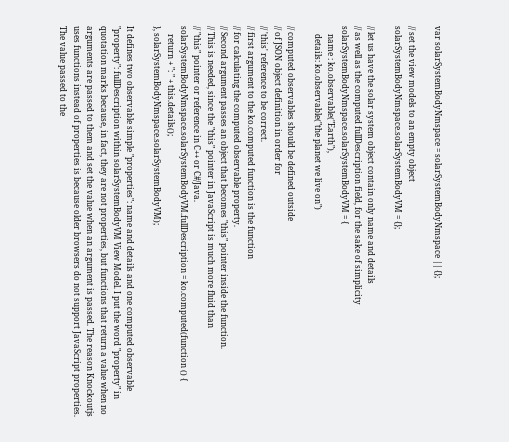var solarSystemBodyNmspace = solarSystemBodyNmspace || {};

// set the view models to an empty object
solarSystemBodyNmspace.solarSystemBodyVM = {};

// let us have the solar system object contain only name and details
// as well as the computed fullDescription field, for the sake of simplicity
solarSystemBodyNmspace.solarSystemBodyVM = {
    name : ko.observable("Earth"),
    details: ko.observable("the planet we live on")

// computed observables should be defined outside
// of JSON object definition in order for
// 'this' reference to be correct.
// first argument to the ko.computed function is the function
// for calculating the computed observable property.
// Second argument passes an object that becomes "this" pointer inside the function.
// This is needed, since the "this" pointer in JavaScript is much more fluid than
// "this" pointer or reference in C++ or C#/Java.
solarSystemBodyNmspace.solarSystemBodyVM.fullDescription = ko.computed(function () {
    return + ": " + this.details();
}, solarSystemBodyNmspace.solarSystemBodyVM);

It defines two observable simple "properties": name and details and one computed observable "property": fullDescription within solarSystemBodyVM View Model. I put the word "property" in quotation marks because, in fact, they are not properties, but functions that return a value when no arguments are passed to them and set the value when an argument is passed. The reason Knockoutjs uses functions instead of properties is because older browsers do not support JavaScript properties. The value passed to the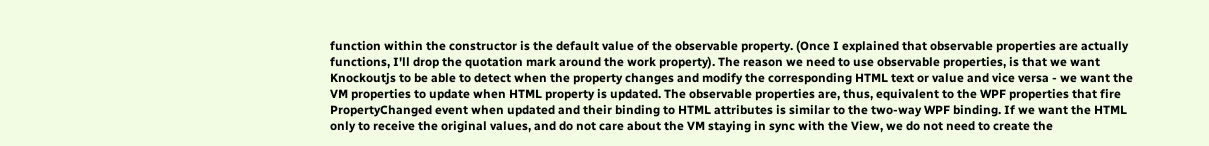function within the constructor is the default value of the observable property. (Once I explained that observable properties are actually functions, I'll drop the quotation mark around the work property). The reason we need to use observable properties, is that we want Knockoutjs to be able to detect when the property changes and modify the corresponding HTML text or value and vice versa - we want the VM properties to update when HTML property is updated. The observable properties are, thus, equivalent to the WPF properties that fire PropertyChanged event when updated and their binding to HTML attributes is similar to the two-way WPF binding. If we want the HTML only to receive the original values, and do not care about the VM staying in sync with the View, we do not need to create the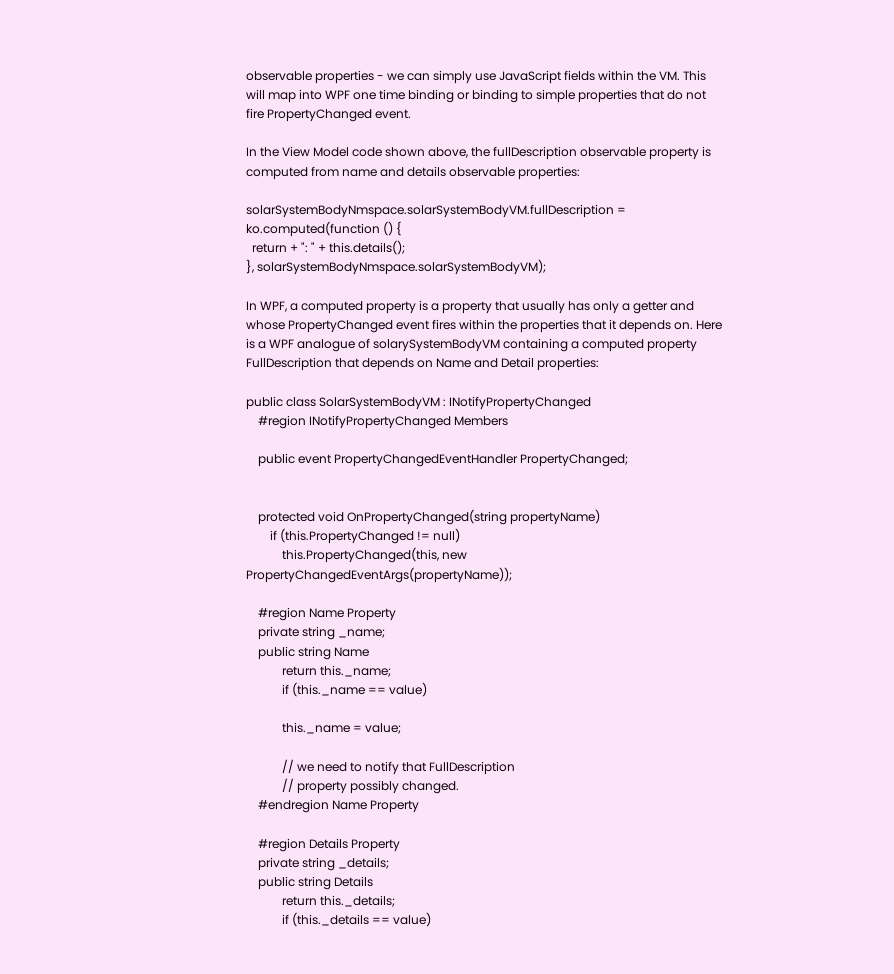observable properties - we can simply use JavaScript fields within the VM. This will map into WPF one time binding or binding to simple properties that do not fire PropertyChanged event.

In the View Model code shown above, the fullDescription observable property is computed from name and details observable properties:

solarSystemBodyNmspace.solarSystemBodyVM.fullDescription = ko.computed(function () {
  return + ": " + this.details();
}, solarSystemBodyNmspace.solarSystemBodyVM);

In WPF, a computed property is a property that usually has only a getter and whose PropertyChanged event fires within the properties that it depends on. Here is a WPF analogue of solarySystemBodyVM containing a computed property FullDescription that depends on Name and Detail properties:

public class SolarSystemBodyVM : INotifyPropertyChanged
    #region INotifyPropertyChanged Members

    public event PropertyChangedEventHandler PropertyChanged;


    protected void OnPropertyChanged(string propertyName)
        if (this.PropertyChanged != null)
            this.PropertyChanged(this, new PropertyChangedEventArgs(propertyName));

    #region Name Property
    private string _name;
    public string Name
            return this._name;
            if (this._name == value)

            this._name = value;

            // we need to notify that FullDescription
            // property possibly changed.
    #endregion Name Property

    #region Details Property
    private string _details;
    public string Details
            return this._details;
            if (this._details == value)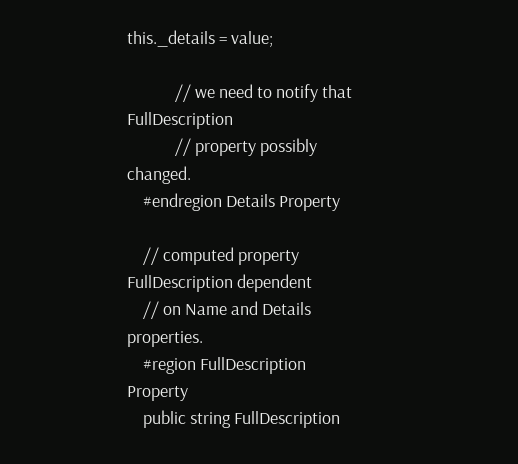this._details = value;

            // we need to notify that FullDescription
            // property possibly changed.
    #endregion Details Property

    // computed property FullDescription dependent
    // on Name and Details properties.
    #region FullDescription Property
    public string FullDescription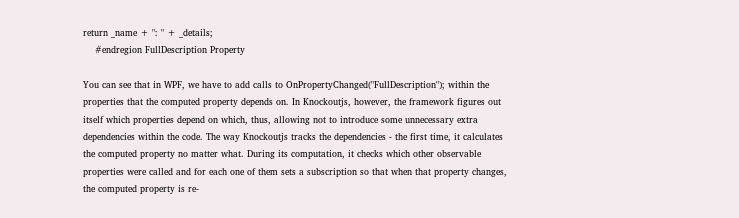return _name + ": " + _details;
    #endregion FullDescription Property

You can see that in WPF, we have to add calls to OnPropertyChanged("FullDescription"); within the properties that the computed property depends on. In Knockoutjs, however, the framework figures out itself which properties depend on which, thus, allowing not to introduce some unnecessary extra dependencies within the code. The way Knockoutjs tracks the dependencies - the first time, it calculates the computed property no matter what. During its computation, it checks which other observable properties were called and for each one of them sets a subscription so that when that property changes, the computed property is re-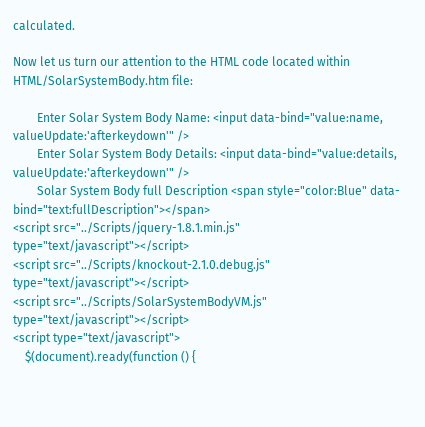calculated.

Now let us turn our attention to the HTML code located within HTML/SolarSystemBody.htm file:

        Enter Solar System Body Name: <input data-bind="value:name, valueUpdate:'afterkeydown'" />
        Enter Solar System Body Details: <input data-bind="value:details, valueUpdate:'afterkeydown'" />
        Solar System Body full Description <span style="color:Blue" data-bind="text:fullDescription"></span>
<script src="../Scripts/jquery-1.8.1.min.js" type="text/javascript"></script>
<script src="../Scripts/knockout-2.1.0.debug.js" type="text/javascript"></script>
<script src="../Scripts/SolarSystemBodyVM.js" type="text/javascript"></script>
<script type="text/javascript">
    $(document).ready(function () {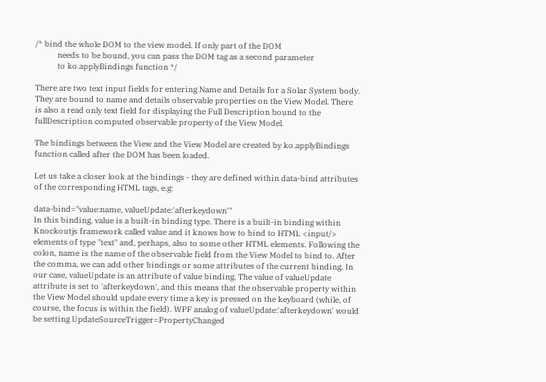/* bind the whole DOM to the view model. If only part of the DOM
           needs to be bound, you can pass the DOM tag as a second parameter
           to ko.applyBindings function */

There are two text input fields for entering Name and Details for a Solar System body. They are bound to name and details observable properties on the View Model. There is also a read only text field for displaying the Full Description bound to the fullDescription computed observable property of the View Model.

The bindings between the View and the View Model are created by ko.applyBindings function called after the DOM has been loaded.

Let us take a closer look at the bindings - they are defined within data-bind attributes of the corresponding HTML tags, e.g:

data-bind="value:name, valueUpdate:'afterkeydown'"
In this binding, value is a built-in binding type. There is a built-in binding within Knockoutjs framework called value and it knows how to bind to HTML <input/> elements of type "text" and, perhaps, also to some other HTML elements. Following the colon, name is the name of the observable field from the View Model to bind to. After the comma, we can add other bindings or some attributes of the current binding. In our case, valueUpdate is an attribute of value binding. The value of valueUpdate attribute is set to 'afterkeydown', and this means that the observable property within the View Model should update every time a key is pressed on the keyboard (while, of course, the focus is within the field). WPF analog of valueUpdate:'afterkeydown' would be setting UpdateSourceTrigger=PropertyChanged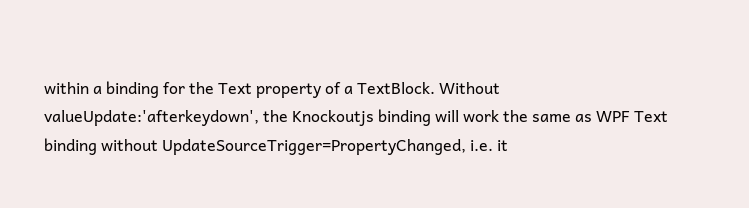within a binding for the Text property of a TextBlock. Without valueUpdate:'afterkeydown', the Knockoutjs binding will work the same as WPF Text binding without UpdateSourceTrigger=PropertyChanged, i.e. it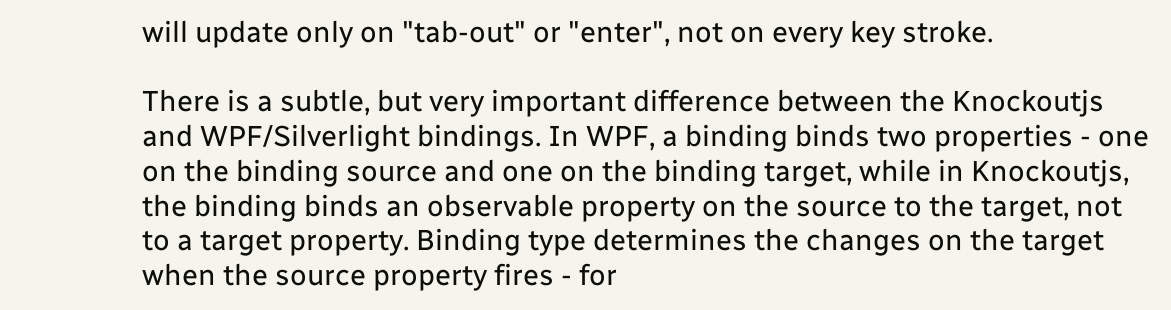will update only on "tab-out" or "enter", not on every key stroke.

There is a subtle, but very important difference between the Knockoutjs and WPF/Silverlight bindings. In WPF, a binding binds two properties - one on the binding source and one on the binding target, while in Knockoutjs, the binding binds an observable property on the source to the target, not to a target property. Binding type determines the changes on the target when the source property fires - for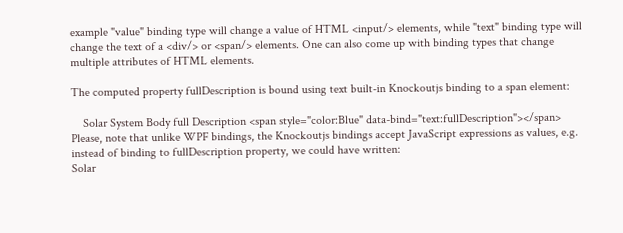example "value" binding type will change a value of HTML <input/> elements, while "text" binding type will change the text of a <div/> or <span/> elements. One can also come up with binding types that change multiple attributes of HTML elements.

The computed property fullDescription is bound using text built-in Knockoutjs binding to a span element:

    Solar System Body full Description <span style="color:Blue" data-bind="text:fullDescription"></span>
Please, note that unlike WPF bindings, the Knockoutjs bindings accept JavaScript expressions as values, e.g. instead of binding to fullDescription property, we could have written:
Solar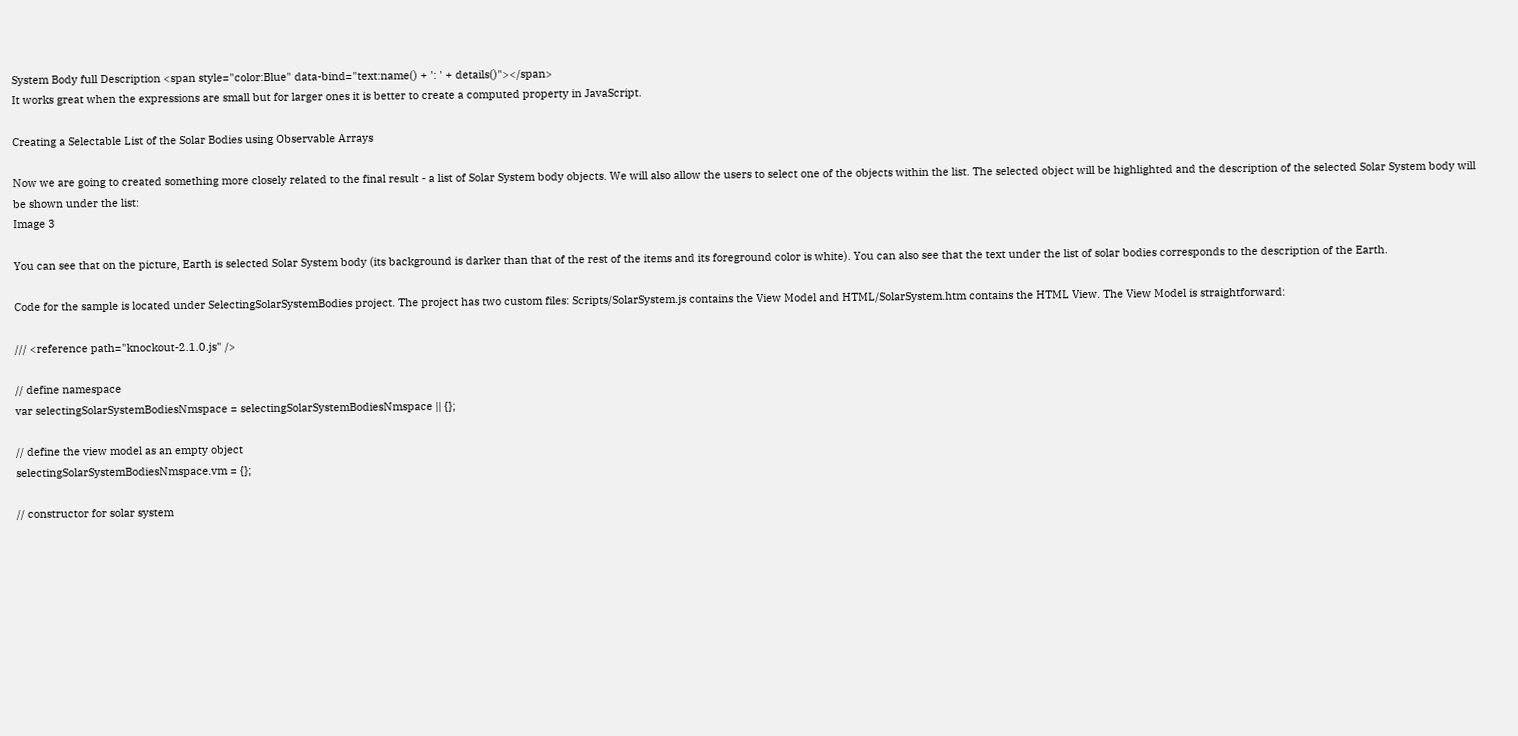System Body full Description <span style="color:Blue" data-bind="text:name() + ': ' + details()"></span>
It works great when the expressions are small but for larger ones it is better to create a computed property in JavaScript.

Creating a Selectable List of the Solar Bodies using Observable Arrays

Now we are going to created something more closely related to the final result - a list of Solar System body objects. We will also allow the users to select one of the objects within the list. The selected object will be highlighted and the description of the selected Solar System body will be shown under the list:
Image 3

You can see that on the picture, Earth is selected Solar System body (its background is darker than that of the rest of the items and its foreground color is white). You can also see that the text under the list of solar bodies corresponds to the description of the Earth.

Code for the sample is located under SelectingSolarSystemBodies project. The project has two custom files: Scripts/SolarSystem.js contains the View Model and HTML/SolarSystem.htm contains the HTML View. The View Model is straightforward:

/// <reference path="knockout-2.1.0.js" />

// define namespace
var selectingSolarSystemBodiesNmspace = selectingSolarSystemBodiesNmspace || {};

// define the view model as an empty object
selectingSolarSystemBodiesNmspace.vm = {};

// constructor for solar system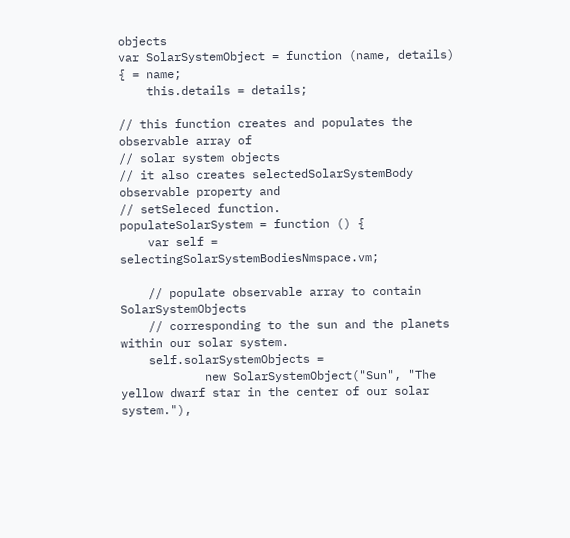objects
var SolarSystemObject = function (name, details) { = name;
    this.details = details;

// this function creates and populates the observable array of
// solar system objects
// it also creates selectedSolarSystemBody observable property and
// setSeleced function.
populateSolarSystem = function () {
    var self = selectingSolarSystemBodiesNmspace.vm;

    // populate observable array to contain SolarSystemObjects
    // corresponding to the sun and the planets within our solar system.
    self.solarSystemObjects =
            new SolarSystemObject("Sun", "The yellow dwarf star in the center of our solar system."),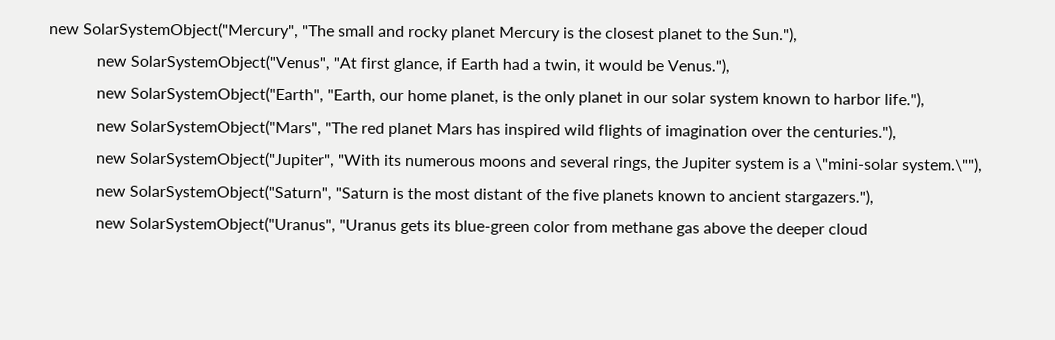new SolarSystemObject("Mercury", "The small and rocky planet Mercury is the closest planet to the Sun."),
            new SolarSystemObject("Venus", "At first glance, if Earth had a twin, it would be Venus."),
            new SolarSystemObject("Earth", "Earth, our home planet, is the only planet in our solar system known to harbor life."),
            new SolarSystemObject("Mars", "The red planet Mars has inspired wild flights of imagination over the centuries."),
            new SolarSystemObject("Jupiter", "With its numerous moons and several rings, the Jupiter system is a \"mini-solar system.\""),
            new SolarSystemObject("Saturn", "Saturn is the most distant of the five planets known to ancient stargazers."),
            new SolarSystemObject("Uranus", "Uranus gets its blue-green color from methane gas above the deeper cloud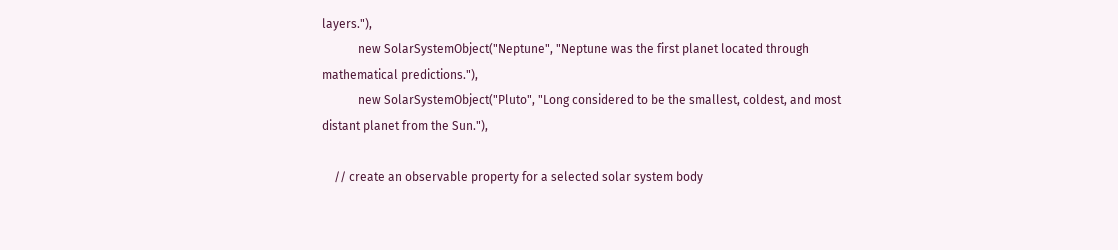layers."),
            new SolarSystemObject("Neptune", "Neptune was the first planet located through mathematical predictions."),
            new SolarSystemObject("Pluto", "Long considered to be the smallest, coldest, and most distant planet from the Sun."),

    // create an observable property for a selected solar system body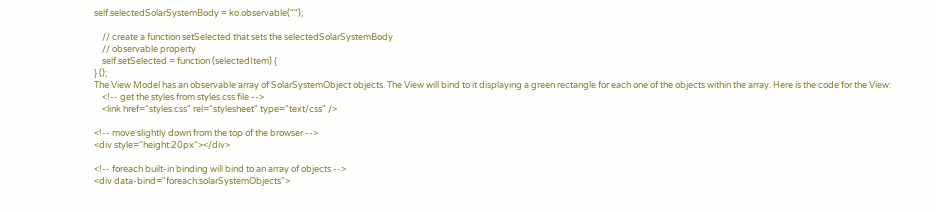self.selectedSolarSystemBody = ko.observable("");

    // create a function setSelected that sets the selectedSolarSystemBody
    // observable property
    self.setSelected = function (selectedItem) {
} ();
The View Model has an observable array of SolarSystemObject objects. The View will bind to it displaying a green rectangle for each one of the objects within the array. Here is the code for the View:
    <!-- get the styles from styles.css file -->
    <link href="styles.css" rel="stylesheet" type="text/css" />

<!-- move slightly down from the top of the browser -->
<div style="height:20px"></div>

<!-- foreach built-in binding will bind to an array of objects -->
<div data-bind="foreach:solarSystemObjects">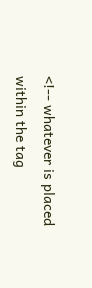<!-- whatever is placed within the tag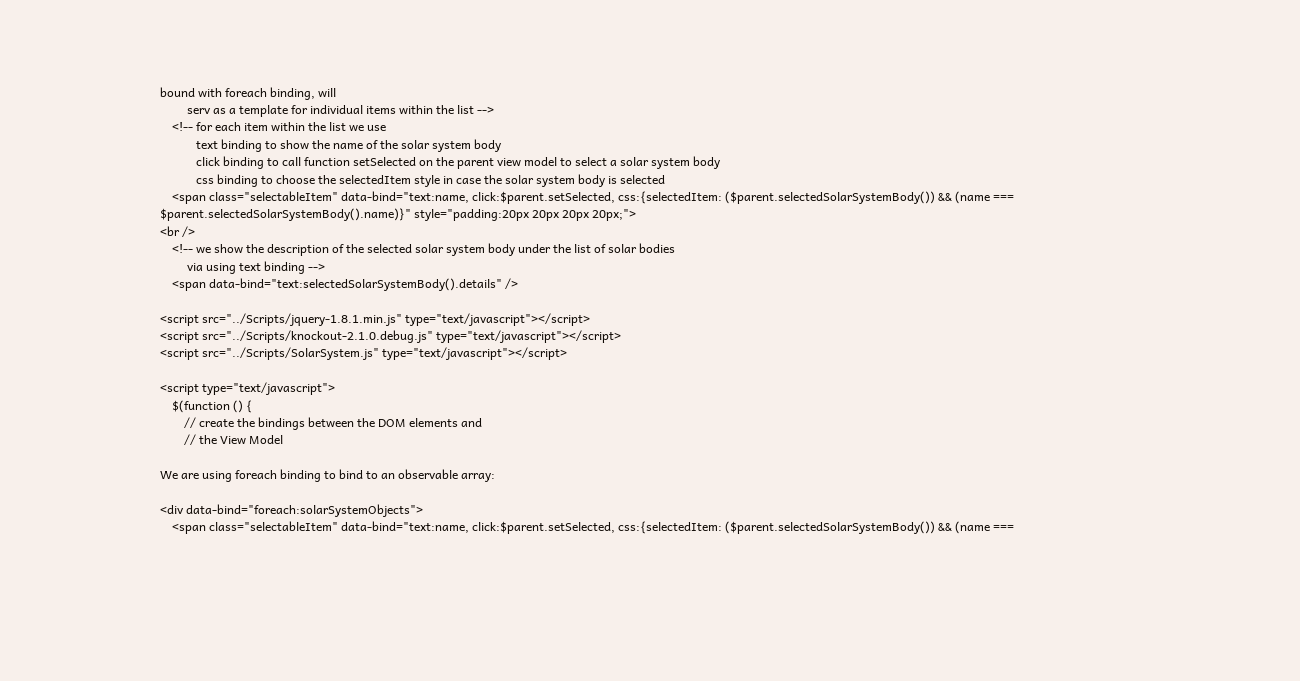bound with foreach binding, will
         serv as a template for individual items within the list -->
    <!-- for each item within the list we use
            text binding to show the name of the solar system body
            click binding to call function setSelected on the parent view model to select a solar system body
            css binding to choose the selectedItem style in case the solar system body is selected
    <span class="selectableItem" data-bind="text:name, click:$parent.setSelected, css:{selectedItem: ($parent.selectedSolarSystemBody()) && (name === $parent.selectedSolarSystemBody().name)}" style="padding:20px 20px 20px 20px;">
<br />
    <!-- we show the description of the selected solar system body under the list of solar bodies
         via using text binding -->
    <span data-bind="text:selectedSolarSystemBody().details" />

<script src="../Scripts/jquery-1.8.1.min.js" type="text/javascript"></script>
<script src="../Scripts/knockout-2.1.0.debug.js" type="text/javascript"></script>
<script src="../Scripts/SolarSystem.js" type="text/javascript"></script>

<script type="text/javascript">
    $(function () {
        // create the bindings between the DOM elements and
        // the View Model

We are using foreach binding to bind to an observable array:

<div data-bind="foreach:solarSystemObjects">
    <span class="selectableItem" data-bind="text:name, click:$parent.setSelected, css:{selectedItem: ($parent.selectedSolarSystemBody()) && (name ===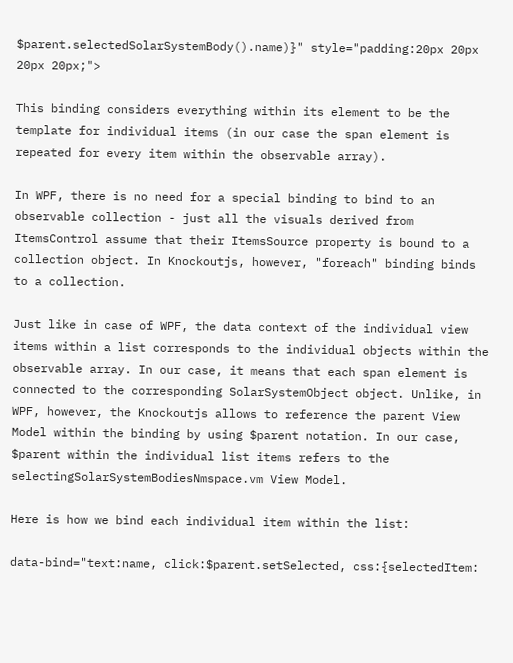$parent.selectedSolarSystemBody().name)}" style="padding:20px 20px 20px 20px;">

This binding considers everything within its element to be the template for individual items (in our case the span element is repeated for every item within the observable array).

In WPF, there is no need for a special binding to bind to an observable collection - just all the visuals derived from ItemsControl assume that their ItemsSource property is bound to a collection object. In Knockoutjs, however, "foreach" binding binds to a collection.

Just like in case of WPF, the data context of the individual view items within a list corresponds to the individual objects within the observable array. In our case, it means that each span element is connected to the corresponding SolarSystemObject object. Unlike, in WPF, however, the Knockoutjs allows to reference the parent View Model within the binding by using $parent notation. In our case, $parent within the individual list items refers to the selectingSolarSystemBodiesNmspace.vm View Model.

Here is how we bind each individual item within the list:

data-bind="text:name, click:$parent.setSelected, css:{selectedItem: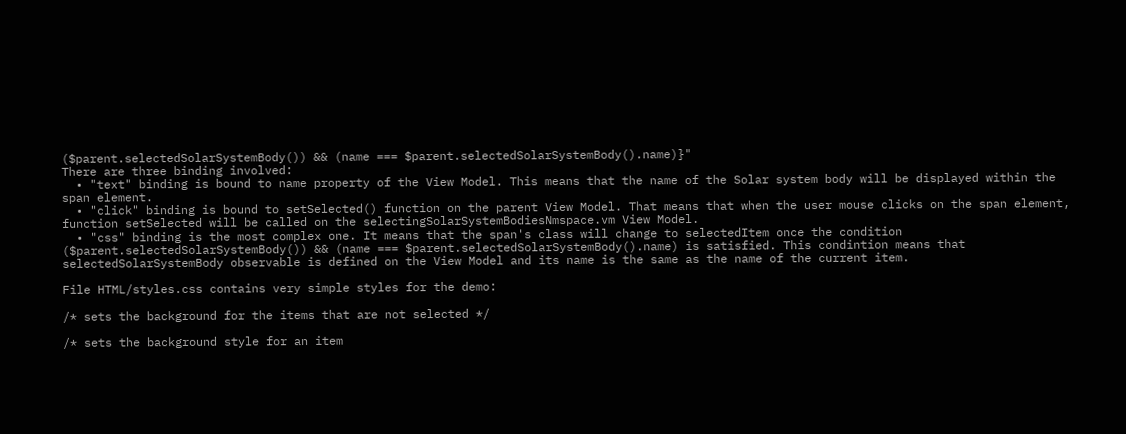($parent.selectedSolarSystemBody()) && (name === $parent.selectedSolarSystemBody().name)}"
There are three binding involved:
  • "text" binding is bound to name property of the View Model. This means that the name of the Solar system body will be displayed within the span element.
  • "click" binding is bound to setSelected() function on the parent View Model. That means that when the user mouse clicks on the span element, function setSelected will be called on the selectingSolarSystemBodiesNmspace.vm View Model.
  • "css" binding is the most complex one. It means that the span's class will change to selectedItem once the condition ($parent.selectedSolarSystemBody()) && (name === $parent.selectedSolarSystemBody().name) is satisfied. This condintion means that selectedSolarSystemBody observable is defined on the View Model and its name is the same as the name of the current item.

File HTML/styles.css contains very simple styles for the demo:

/* sets the background for the items that are not selected */

/* sets the background style for an item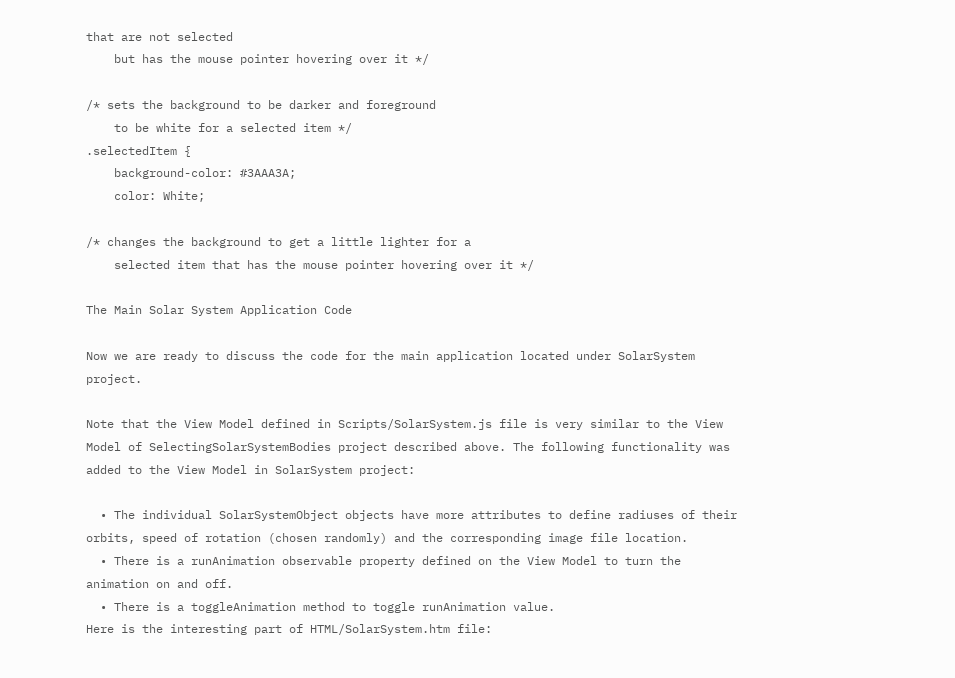that are not selected
    but has the mouse pointer hovering over it */

/* sets the background to be darker and foreground
    to be white for a selected item */
.selectedItem {
    background-color: #3AAA3A;
    color: White;

/* changes the background to get a little lighter for a
    selected item that has the mouse pointer hovering over it */

The Main Solar System Application Code

Now we are ready to discuss the code for the main application located under SolarSystem project.

Note that the View Model defined in Scripts/SolarSystem.js file is very similar to the View Model of SelectingSolarSystemBodies project described above. The following functionality was added to the View Model in SolarSystem project:

  • The individual SolarSystemObject objects have more attributes to define radiuses of their orbits, speed of rotation (chosen randomly) and the corresponding image file location.
  • There is a runAnimation observable property defined on the View Model to turn the animation on and off.
  • There is a toggleAnimation method to toggle runAnimation value.
Here is the interesting part of HTML/SolarSystem.htm file: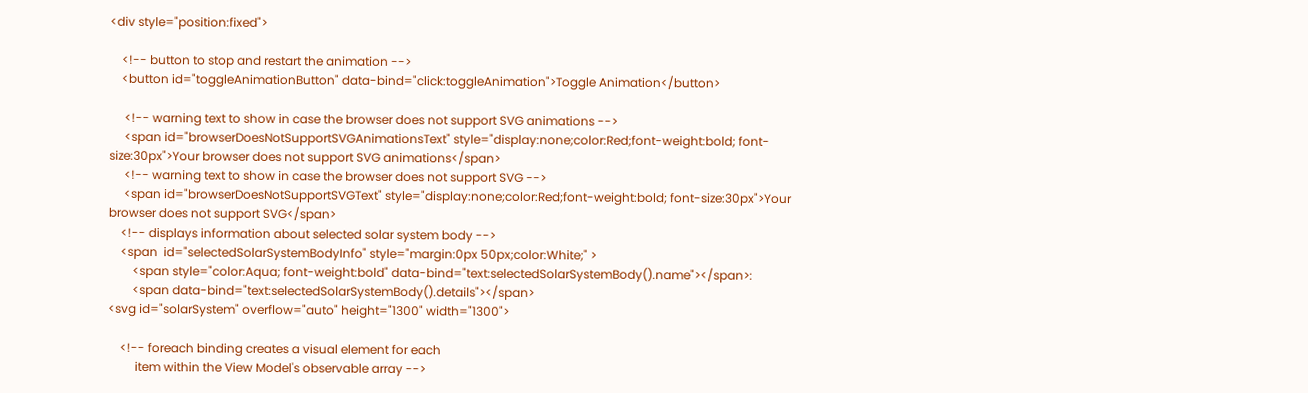<div style="position:fixed">

    <!-- button to stop and restart the animation -->
    <button id="toggleAnimationButton" data-bind="click:toggleAnimation">Toggle Animation</button>

     <!-- warning text to show in case the browser does not support SVG animations -->
     <span id="browserDoesNotSupportSVGAnimationsText" style="display:none;color:Red;font-weight:bold; font-size:30px">Your browser does not support SVG animations</span>
     <!-- warning text to show in case the browser does not support SVG -->
     <span id="browserDoesNotSupportSVGText" style="display:none;color:Red;font-weight:bold; font-size:30px">Your browser does not support SVG</span>
    <!-- displays information about selected solar system body -->
    <span  id="selectedSolarSystemBodyInfo" style="margin:0px 50px;color:White;" >
        <span style="color:Aqua; font-weight:bold" data-bind="text:selectedSolarSystemBody().name"></span>:
        <span data-bind="text:selectedSolarSystemBody().details"></span>
<svg id="solarSystem" overflow="auto" height="1300" width="1300">

    <!-- foreach binding creates a visual element for each
         item within the View Model's observable array -->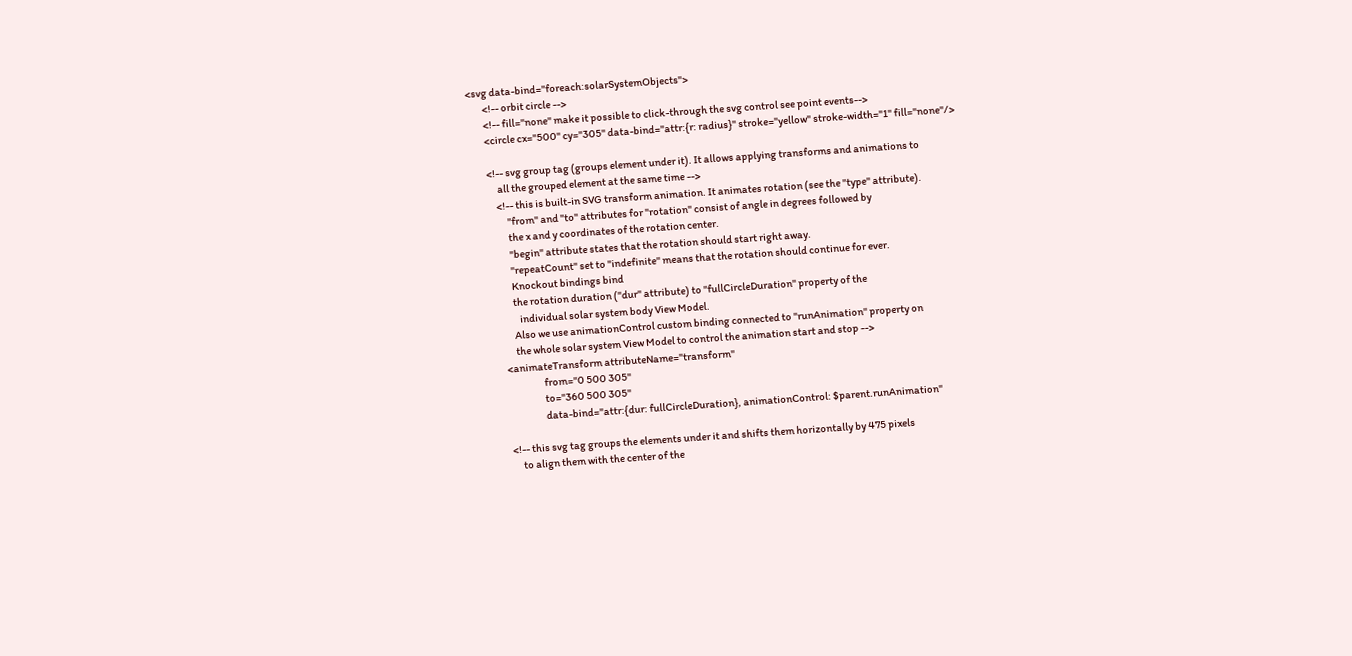<svg data-bind="foreach:solarSystemObjects">
        <!-- orbit circle -->
        <!-- fill="none" make it possible to click-through the svg control see point events-->
        <circle cx="500" cy="305" data-bind="attr:{r: radius}" stroke="yellow" stroke-width="1" fill="none"/>

        <!-- svg group tag (groups element under it). It allows applying transforms and animations to
             all the grouped element at the same time -->
            <!-- this is built-in SVG transform animation. It animates rotation (see the "type" attribute).
                 "from" and "to" attributes for "rotation" consist of angle in degrees followed by
                 the x and y coordinates of the rotation center.
                 "begin" attribute states that the rotation should start right away.
                 "repeatCount" set to "indefinite" means that the rotation should continue for ever.
                 Knockout bindings bind
                 the rotation duration ("dur" attribute) to "fullCircleDuration" property of the
                    individual solar system body View Model.
                 Also we use animationControl custom binding connected to "runAnimation" property on
                 the whole solar system View Model to control the animation start and stop -->
            <animateTransform attributeName="transform"
                              from="0 500 305"
                              to="360 500 305"
                              data-bind="attr:{dur: fullCircleDuration}, animationControl: $parent.runAnimation"

            <!-- this svg tag groups the elements under it and shifts them horizontally by 475 pixels
                 to align them with the center of the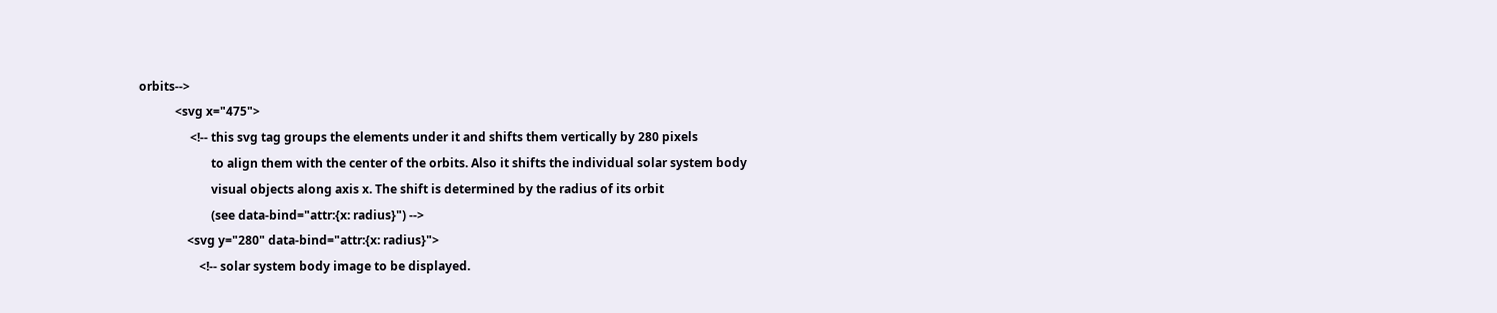orbits-->
            <svg x="475">
                 <!-- this svg tag groups the elements under it and shifts them vertically by 280 pixels
                        to align them with the center of the orbits. Also it shifts the individual solar system body
                        visual objects along axis x. The shift is determined by the radius of its orbit
                        (see data-bind="attr:{x: radius}") -->
                <svg y="280" data-bind="attr:{x: radius}">
                    <!-- solar system body image to be displayed.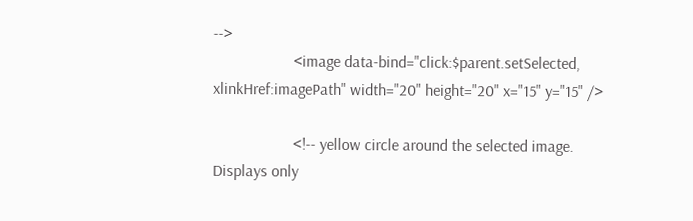-->
                    <image data-bind="click:$parent.setSelected, xlinkHref:imagePath" width="20" height="20" x="15" y="15" />

                    <!-- yellow circle around the selected image. Displays only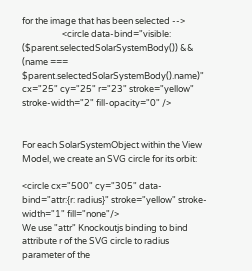for the image that has been selected -->
                    <circle data-bind="visible: ($parent.selectedSolarSystemBody()) && (name === $parent.selectedSolarSystemBody().name)" cx="25" cy="25" r="23" stroke="yellow" stroke-width="2" fill-opacity="0" />


For each SolarSystemObject within the View Model, we create an SVG circle for its orbit:

<circle cx="500" cy="305" data-bind="attr:{r: radius}" stroke="yellow" stroke-width="1" fill="none"/>
We use "attr" Knockoutjs binding to bind attribute r of the SVG circle to radius parameter of the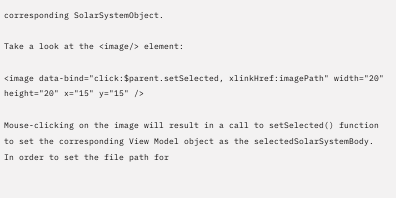corresponding SolarSystemObject.

Take a look at the <image/> element:

<image data-bind="click:$parent.setSelected, xlinkHref:imagePath" width="20" height="20" x="15" y="15" />

Mouse-clicking on the image will result in a call to setSelected() function to set the corresponding View Model object as the selectedSolarSystemBody. In order to set the file path for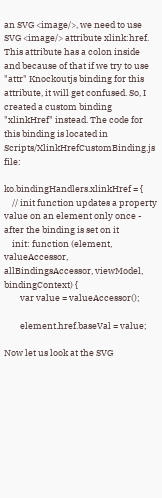an SVG <image/>, we need to use SVG <image/> attribute xlink:href. This attribute has a colon inside and because of that if we try to use "attr" Knockoutjs binding for this attribute, it will get confused. So, I created a custom binding "xlinkHref" instead. The code for this binding is located in Scripts/XlinkHrefCustomBinding.js file:

ko.bindingHandlers.xlinkHref = {
    // init function updates a property value on an element only once - after the binding is set on it
    init: function (element, valueAccessor, allBindingsAccessor, viewModel, bindingContext) {
        var value = valueAccessor();

        element.href.baseVal = value;

Now let us look at the SVG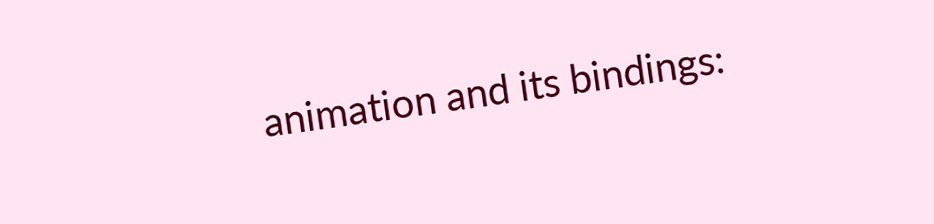animation and its bindings: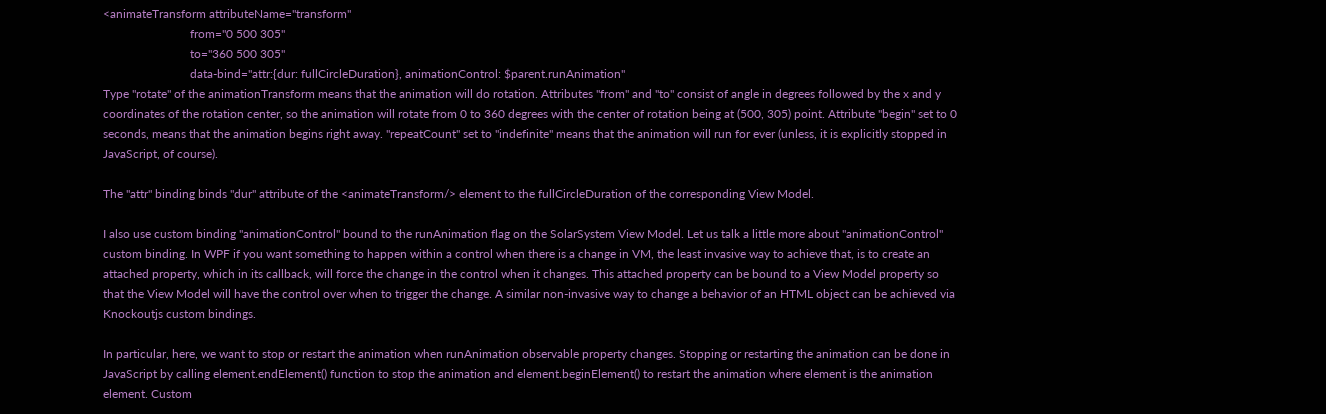<animateTransform attributeName="transform"
                             from="0 500 305"
                             to="360 500 305"
                             data-bind="attr:{dur: fullCircleDuration}, animationControl: $parent.runAnimation"
Type "rotate" of the animationTransform means that the animation will do rotation. Attributes "from" and "to" consist of angle in degrees followed by the x and y coordinates of the rotation center, so the animation will rotate from 0 to 360 degrees with the center of rotation being at (500, 305) point. Attribute "begin" set to 0 seconds, means that the animation begins right away. "repeatCount" set to "indefinite" means that the animation will run for ever (unless, it is explicitly stopped in JavaScript, of course).

The "attr" binding binds "dur" attribute of the <animateTransform/> element to the fullCircleDuration of the corresponding View Model.

I also use custom binding "animationControl" bound to the runAnimation flag on the SolarSystem View Model. Let us talk a little more about "animationControl" custom binding. In WPF if you want something to happen within a control when there is a change in VM, the least invasive way to achieve that, is to create an attached property, which in its callback, will force the change in the control when it changes. This attached property can be bound to a View Model property so that the View Model will have the control over when to trigger the change. A similar non-invasive way to change a behavior of an HTML object can be achieved via Knockoutjs custom bindings.

In particular, here, we want to stop or restart the animation when runAnimation observable property changes. Stopping or restarting the animation can be done in JavaScript by calling element.endElement() function to stop the animation and element.beginElement() to restart the animation where element is the animation element. Custom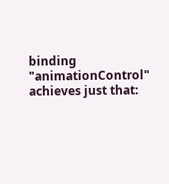binding "animationControl" achieves just that: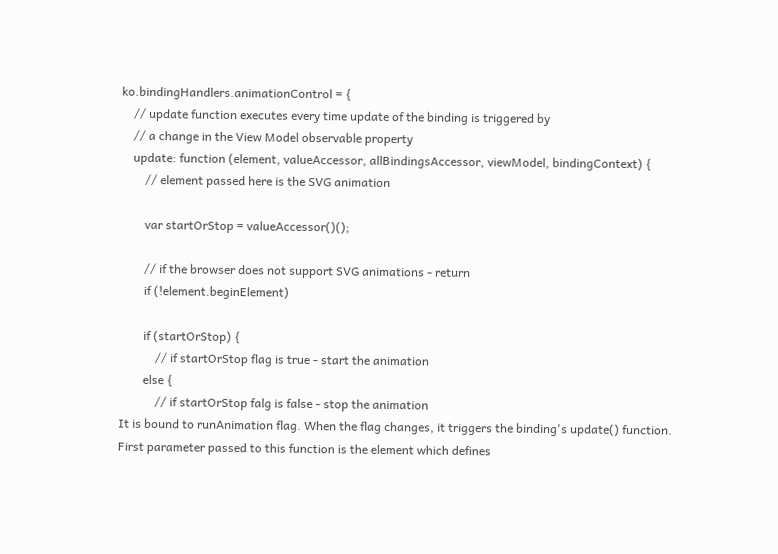ko.bindingHandlers.animationControl = {
    // update function executes every time update of the binding is triggered by
    // a change in the View Model observable property
    update: function (element, valueAccessor, allBindingsAccessor, viewModel, bindingContext) {
        // element passed here is the SVG animation

        var startOrStop = valueAccessor()();

        // if the browser does not support SVG animations - return
        if (!element.beginElement)

        if (startOrStop) {
            // if startOrStop flag is true - start the animation
        else {
            // if startOrStop falg is false - stop the animation
It is bound to runAnimation flag. When the flag changes, it triggers the binding's update() function. First parameter passed to this function is the element which defines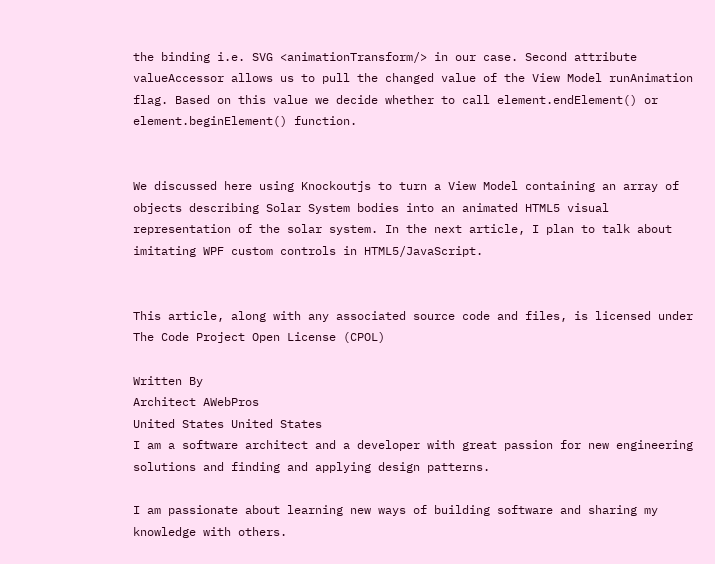the binding i.e. SVG <animationTransform/> in our case. Second attribute valueAccessor allows us to pull the changed value of the View Model runAnimation flag. Based on this value we decide whether to call element.endElement() or element.beginElement() function.


We discussed here using Knockoutjs to turn a View Model containing an array of objects describing Solar System bodies into an animated HTML5 visual representation of the solar system. In the next article, I plan to talk about imitating WPF custom controls in HTML5/JavaScript.


This article, along with any associated source code and files, is licensed under The Code Project Open License (CPOL)

Written By
Architect AWebPros
United States United States
I am a software architect and a developer with great passion for new engineering solutions and finding and applying design patterns.

I am passionate about learning new ways of building software and sharing my knowledge with others.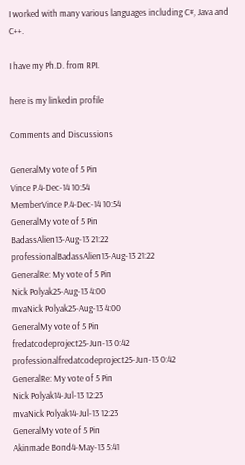I worked with many various languages including C#, Java and C++.

I have my Ph.D. from RPI.

here is my linkedin profile

Comments and Discussions

GeneralMy vote of 5 Pin
Vince P.4-Dec-14 10:54
MemberVince P.4-Dec-14 10:54
GeneralMy vote of 5 Pin
BadassAlien13-Aug-13 21:22
professionalBadassAlien13-Aug-13 21:22
GeneralRe: My vote of 5 Pin
Nick Polyak25-Aug-13 4:00
mvaNick Polyak25-Aug-13 4:00
GeneralMy vote of 5 Pin
fredatcodeproject25-Jun-13 0:42
professionalfredatcodeproject25-Jun-13 0:42
GeneralRe: My vote of 5 Pin
Nick Polyak14-Jul-13 12:23
mvaNick Polyak14-Jul-13 12:23
GeneralMy vote of 5 Pin
Akinmade Bond4-May-13 5:41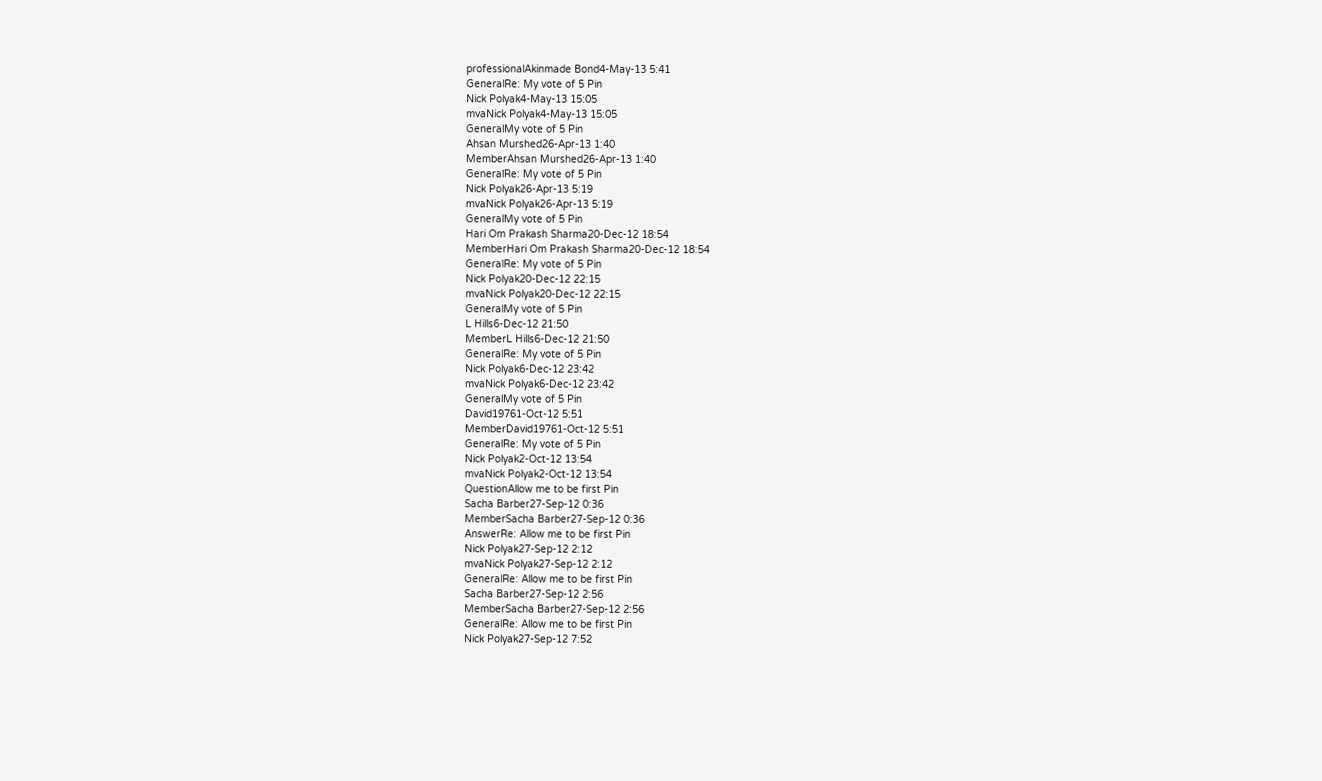professionalAkinmade Bond4-May-13 5:41
GeneralRe: My vote of 5 Pin
Nick Polyak4-May-13 15:05
mvaNick Polyak4-May-13 15:05
GeneralMy vote of 5 Pin
Ahsan Murshed26-Apr-13 1:40
MemberAhsan Murshed26-Apr-13 1:40
GeneralRe: My vote of 5 Pin
Nick Polyak26-Apr-13 5:19
mvaNick Polyak26-Apr-13 5:19
GeneralMy vote of 5 Pin
Hari Om Prakash Sharma20-Dec-12 18:54
MemberHari Om Prakash Sharma20-Dec-12 18:54
GeneralRe: My vote of 5 Pin
Nick Polyak20-Dec-12 22:15
mvaNick Polyak20-Dec-12 22:15
GeneralMy vote of 5 Pin
L Hills6-Dec-12 21:50
MemberL Hills6-Dec-12 21:50
GeneralRe: My vote of 5 Pin
Nick Polyak6-Dec-12 23:42
mvaNick Polyak6-Dec-12 23:42
GeneralMy vote of 5 Pin
David19761-Oct-12 5:51
MemberDavid19761-Oct-12 5:51
GeneralRe: My vote of 5 Pin
Nick Polyak2-Oct-12 13:54
mvaNick Polyak2-Oct-12 13:54
QuestionAllow me to be first Pin
Sacha Barber27-Sep-12 0:36
MemberSacha Barber27-Sep-12 0:36
AnswerRe: Allow me to be first Pin
Nick Polyak27-Sep-12 2:12
mvaNick Polyak27-Sep-12 2:12
GeneralRe: Allow me to be first Pin
Sacha Barber27-Sep-12 2:56
MemberSacha Barber27-Sep-12 2:56
GeneralRe: Allow me to be first Pin
Nick Polyak27-Sep-12 7:52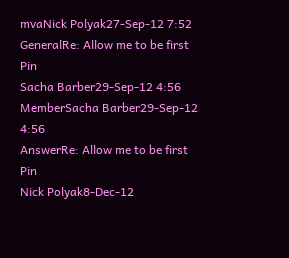mvaNick Polyak27-Sep-12 7:52
GeneralRe: Allow me to be first Pin
Sacha Barber29-Sep-12 4:56
MemberSacha Barber29-Sep-12 4:56
AnswerRe: Allow me to be first Pin
Nick Polyak8-Dec-12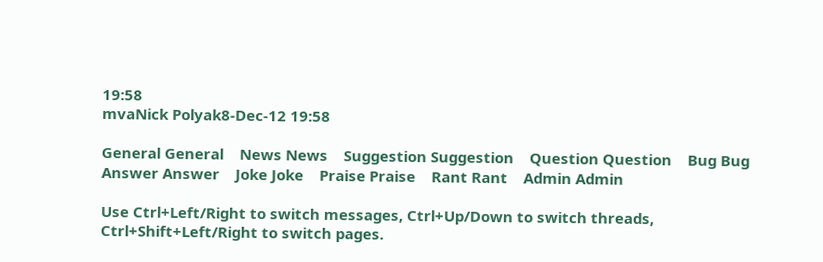19:58
mvaNick Polyak8-Dec-12 19:58

General General    News News    Suggestion Suggestion    Question Question    Bug Bug    Answer Answer    Joke Joke    Praise Praise    Rant Rant    Admin Admin

Use Ctrl+Left/Right to switch messages, Ctrl+Up/Down to switch threads, Ctrl+Shift+Left/Right to switch pages.